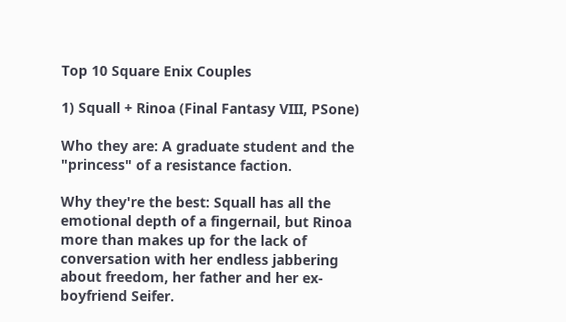Top 10 Square Enix Couples

1) Squall + Rinoa (Final Fantasy VIII, PSone)

Who they are: A graduate student and the "princess" of a resistance faction.

Why they're the best: Squall has all the emotional depth of a fingernail, but Rinoa more than makes up for the lack of conversation with her endless jabbering about freedom, her father and her ex-boyfriend Seifer.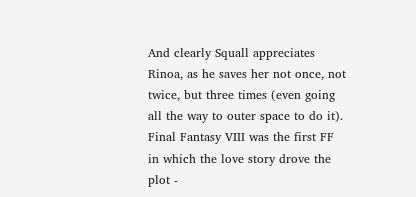And clearly Squall appreciates Rinoa, as he saves her not once, not twice, but three times (even going all the way to outer space to do it). Final Fantasy VIII was the first FF in which the love story drove the plot -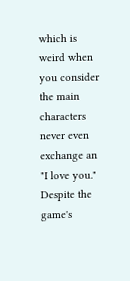which is weird when you consider the main characters never even exchange an "I love you." Despite the game's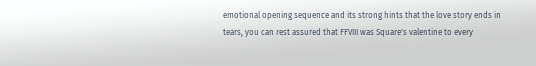emotional opening sequence and its strong hints that the love story ends in tears, you can rest assured that FFVIII was Square's valentine to every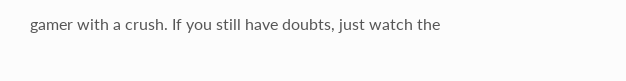gamer with a crush. If you still have doubts, just watch the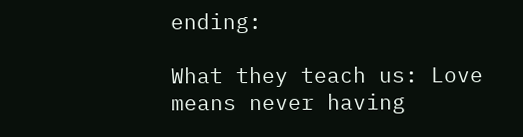ending:

What they teach us: Love means never having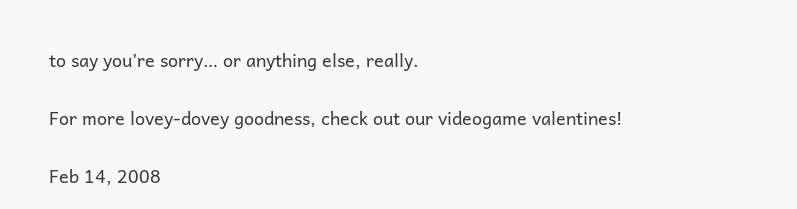to say you’re sorry… or anything else, really.

For more lovey-dovey goodness, check out our videogame valentines!

Feb 14, 2008